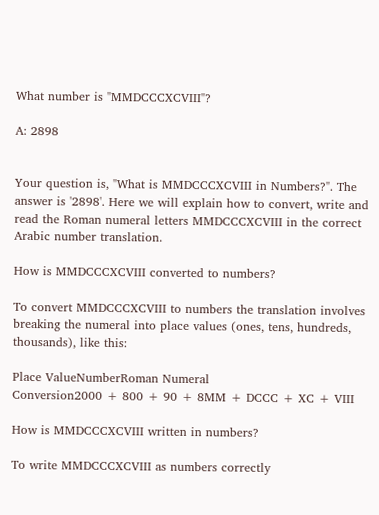What number is "MMDCCCXCVIII"?

A: 2898


Your question is, "What is MMDCCCXCVIII in Numbers?". The answer is '2898'. Here we will explain how to convert, write and read the Roman numeral letters MMDCCCXCVIII in the correct Arabic number translation.

How is MMDCCCXCVIII converted to numbers?

To convert MMDCCCXCVIII to numbers the translation involves breaking the numeral into place values (ones, tens, hundreds, thousands), like this:

Place ValueNumberRoman Numeral
Conversion2000 + 800 + 90 + 8MM + DCCC + XC + VIII

How is MMDCCCXCVIII written in numbers?

To write MMDCCCXCVIII as numbers correctly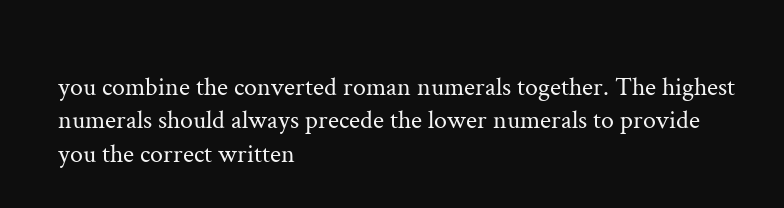you combine the converted roman numerals together. The highest numerals should always precede the lower numerals to provide you the correct written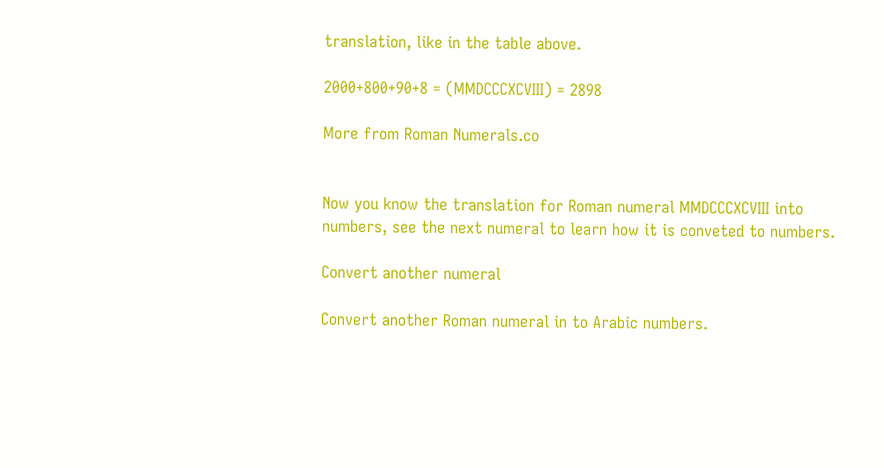translation, like in the table above.

2000+800+90+8 = (MMDCCCXCVIII) = 2898

More from Roman Numerals.co


Now you know the translation for Roman numeral MMDCCCXCVIII into numbers, see the next numeral to learn how it is conveted to numbers.

Convert another numeral

Convert another Roman numeral in to Arabic numbers.